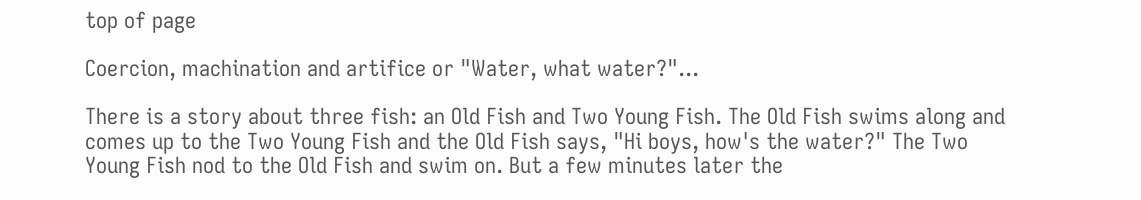top of page

Coercion, machination and artifice or "Water, what water?"...

There is a story about three fish: an Old Fish and Two Young Fish. The Old Fish swims along and comes up to the Two Young Fish and the Old Fish says, "Hi boys, how's the water?" The Two Young Fish nod to the Old Fish and swim on. But a few minutes later the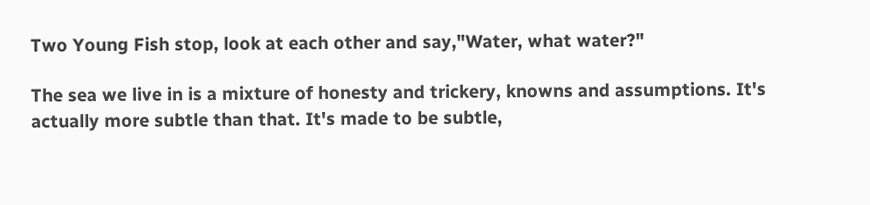Two Young Fish stop, look at each other and say,"Water, what water?"

The sea we live in is a mixture of honesty and trickery, knowns and assumptions. It's actually more subtle than that. It's made to be subtle,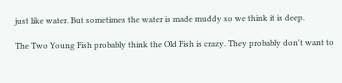just like water. But sometimes the water is made muddy so we think it is deep.

The Two Young Fish probably think the Old Fish is crazy. They probably don't want to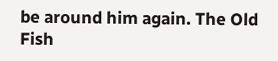be around him again. The Old Fish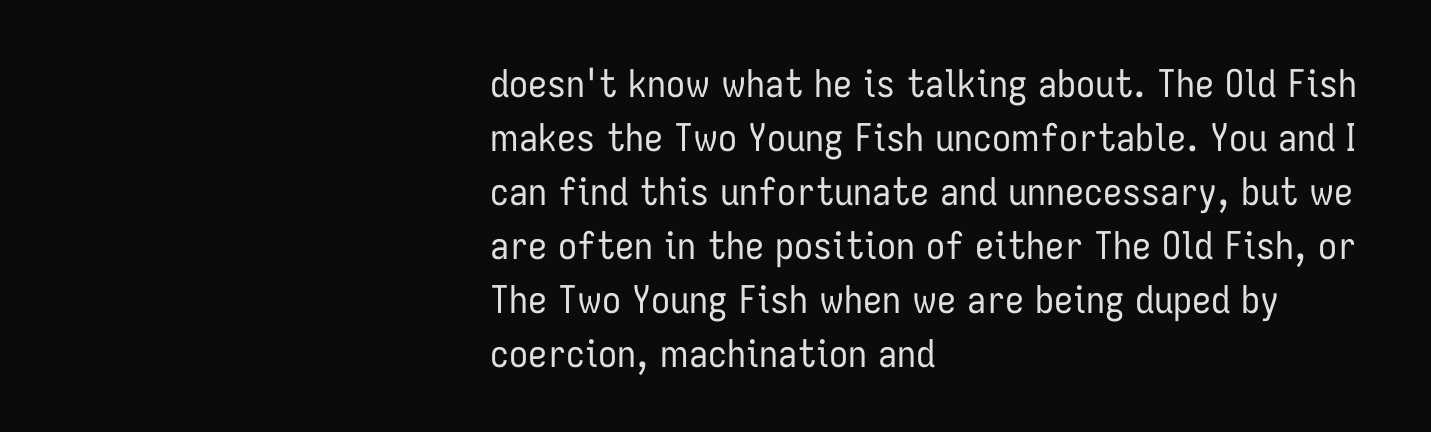doesn't know what he is talking about. The Old Fish makes the Two Young Fish uncomfortable. You and I can find this unfortunate and unnecessary, but we are often in the position of either The Old Fish, or The Two Young Fish when we are being duped by coercion, machination and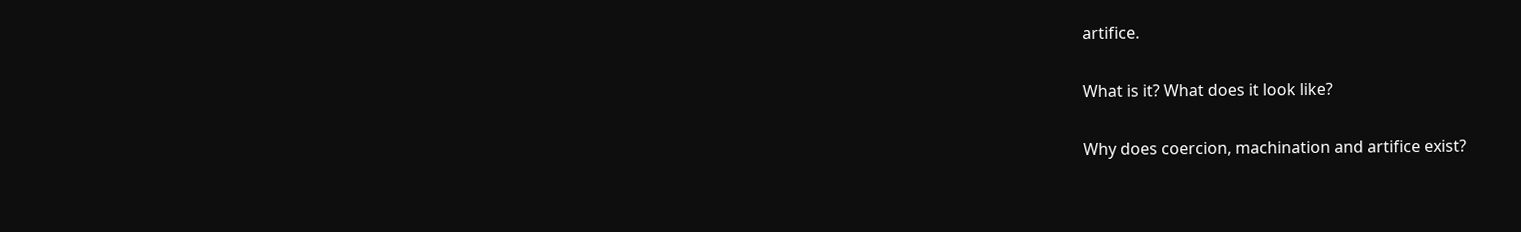artifice.

What is it? What does it look like?

Why does coercion, machination and artifice exist?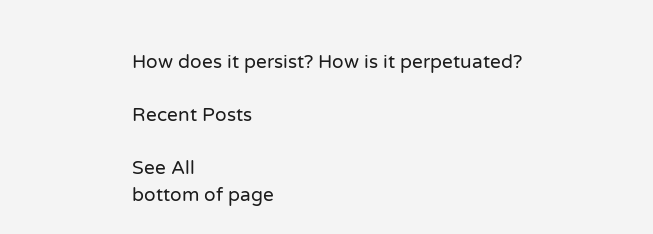How does it persist? How is it perpetuated?

Recent Posts

See All
bottom of page